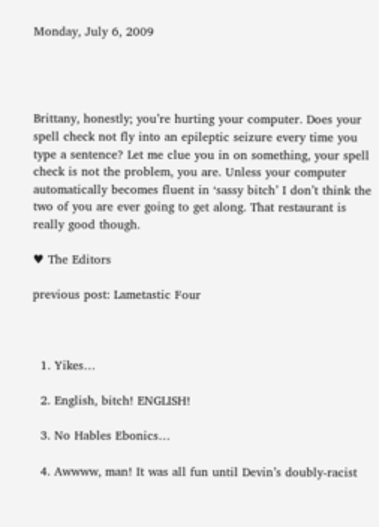Monday, July 6, 2009




Brittany, honestly; you’re hurting your computer. Does your spell check not fly into an epileptic seizure every time you type a sentence? Let me clue you in on something, your spell check is not the problem, you are. Unless your computer automatically becomes fluent in ‘sassy bitch’ I don’t think the two of you are ever going to get along. That restaurant is really good though.

♥ The Editors

previous post: Lametastic Four



  1. Yikes…

  2. English, bitch! ENGLISH!

  3. No Hables Ebonics…

  4. Awwww, man! It was all fun until Devin’s doubly-racist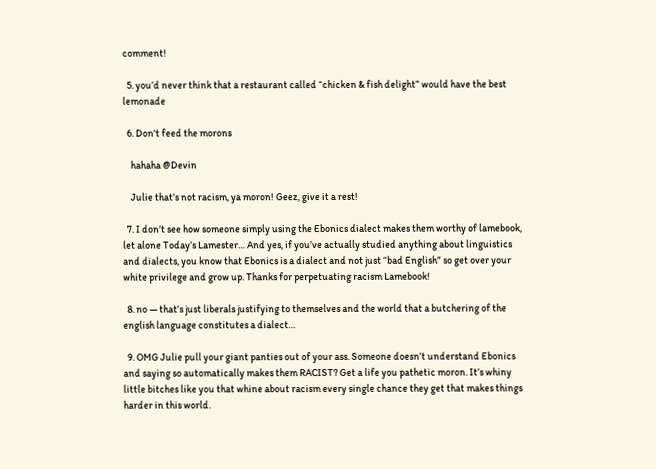comment!

  5. you’d never think that a restaurant called “chicken & fish delight” would have the best lemonade

  6. Don't feed the morons

    hahaha @Devin

    Julie that’s not racism, ya moron! Geez, give it a rest!

  7. I don’t see how someone simply using the Ebonics dialect makes them worthy of lamebook, let alone Today’s Lamester… And yes, if you’ve actually studied anything about linguistics and dialects, you know that Ebonics is a dialect and not just “bad English” so get over your white privilege and grow up. Thanks for perpetuating racism Lamebook!

  8. no — that’s just liberals justifying to themselves and the world that a butchering of the english language constitutes a dialect…

  9. OMG Julie pull your giant panties out of your ass. Someone doesn’t understand Ebonics and saying so automatically makes them RACIST? Get a life you pathetic moron. It’s whiny little bitches like you that whine about racism every single chance they get that makes things harder in this world.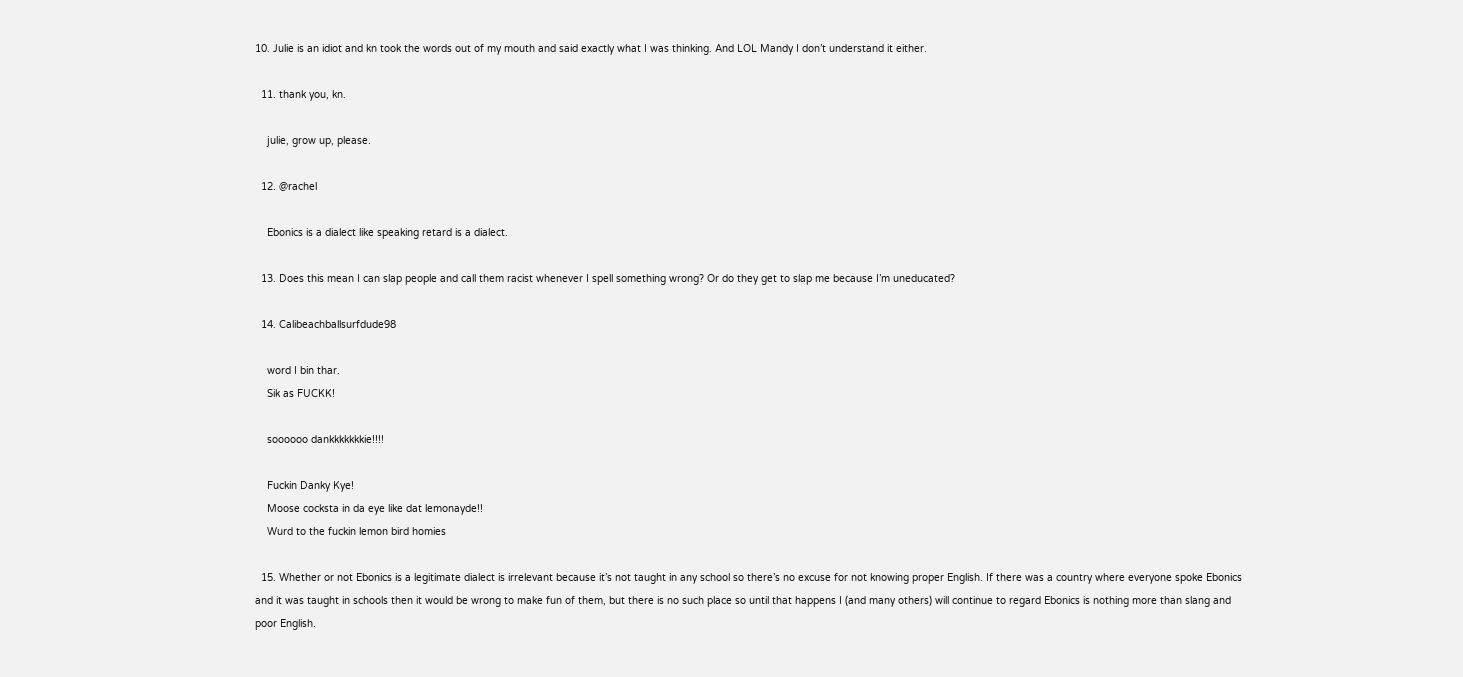10. Julie is an idiot and kn took the words out of my mouth and said exactly what I was thinking. And LOL Mandy I don’t understand it either.

  11. thank you, kn.

    julie, grow up, please.

  12. @rachel

    Ebonics is a dialect like speaking retard is a dialect.

  13. Does this mean I can slap people and call them racist whenever I spell something wrong? Or do they get to slap me because I’m uneducated?

  14. Calibeachballsurfdude98

    word I bin thar.
    Sik as FUCKK!

    soooooo dankkkkkkkie!!!!

    Fuckin Danky Kye!
    Moose cocksta in da eye like dat lemonayde!!
    Wurd to the fuckin lemon bird homies

  15. Whether or not Ebonics is a legitimate dialect is irrelevant because it’s not taught in any school so there’s no excuse for not knowing proper English. If there was a country where everyone spoke Ebonics and it was taught in schools then it would be wrong to make fun of them, but there is no such place so until that happens I (and many others) will continue to regard Ebonics is nothing more than slang and poor English.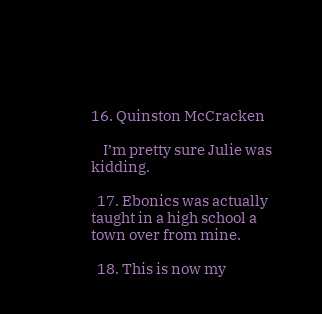16. Quinston McCracken

    I’m pretty sure Julie was kidding.

  17. Ebonics was actually taught in a high school a town over from mine.

  18. This is now my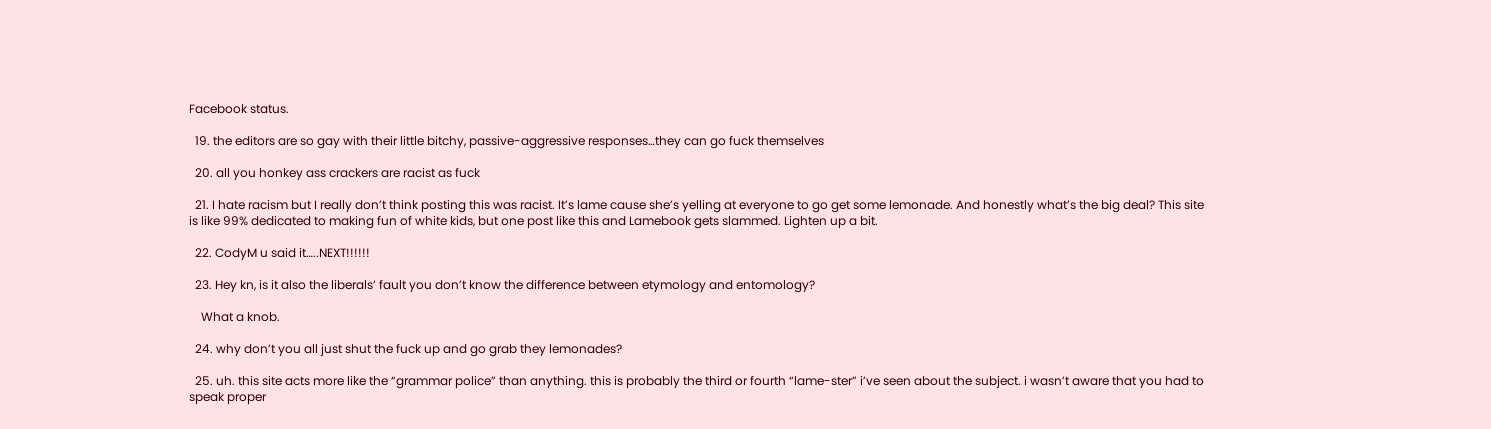Facebook status.

  19. the editors are so gay with their little bitchy, passive-aggressive responses…they can go fuck themselves

  20. all you honkey ass crackers are racist as fuck

  21. I hate racism but I really don’t think posting this was racist. It’s lame cause she’s yelling at everyone to go get some lemonade. And honestly what’s the big deal? This site is like 99% dedicated to making fun of white kids, but one post like this and Lamebook gets slammed. Lighten up a bit.

  22. CodyM u said it…..NEXT!!!!!!

  23. Hey kn, is it also the liberals’ fault you don’t know the difference between etymology and entomology?

    What a knob.

  24. why don’t you all just shut the fuck up and go grab they lemonades?

  25. uh. this site acts more like the “grammar police” than anything. this is probably the third or fourth “lame-ster” i’ve seen about the subject. i wasn’t aware that you had to speak proper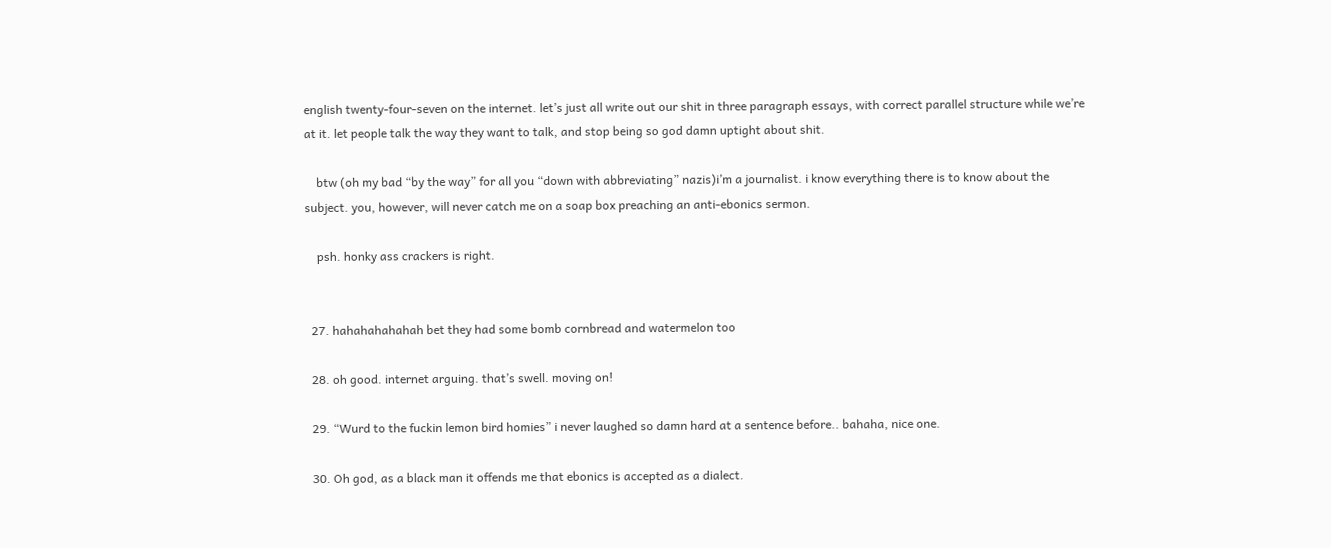english twenty-four-seven on the internet. let’s just all write out our shit in three paragraph essays, with correct parallel structure while we’re at it. let people talk the way they want to talk, and stop being so god damn uptight about shit.

    btw (oh my bad “by the way” for all you “down with abbreviating” nazis)i’m a journalist. i know everything there is to know about the subject. you, however, will never catch me on a soap box preaching an anti-ebonics sermon.

    psh. honky ass crackers is right.


  27. hahahahahahah bet they had some bomb cornbread and watermelon too

  28. oh good. internet arguing. that’s swell. moving on!

  29. “Wurd to the fuckin lemon bird homies” i never laughed so damn hard at a sentence before.. bahaha, nice one.

  30. Oh god, as a black man it offends me that ebonics is accepted as a dialect.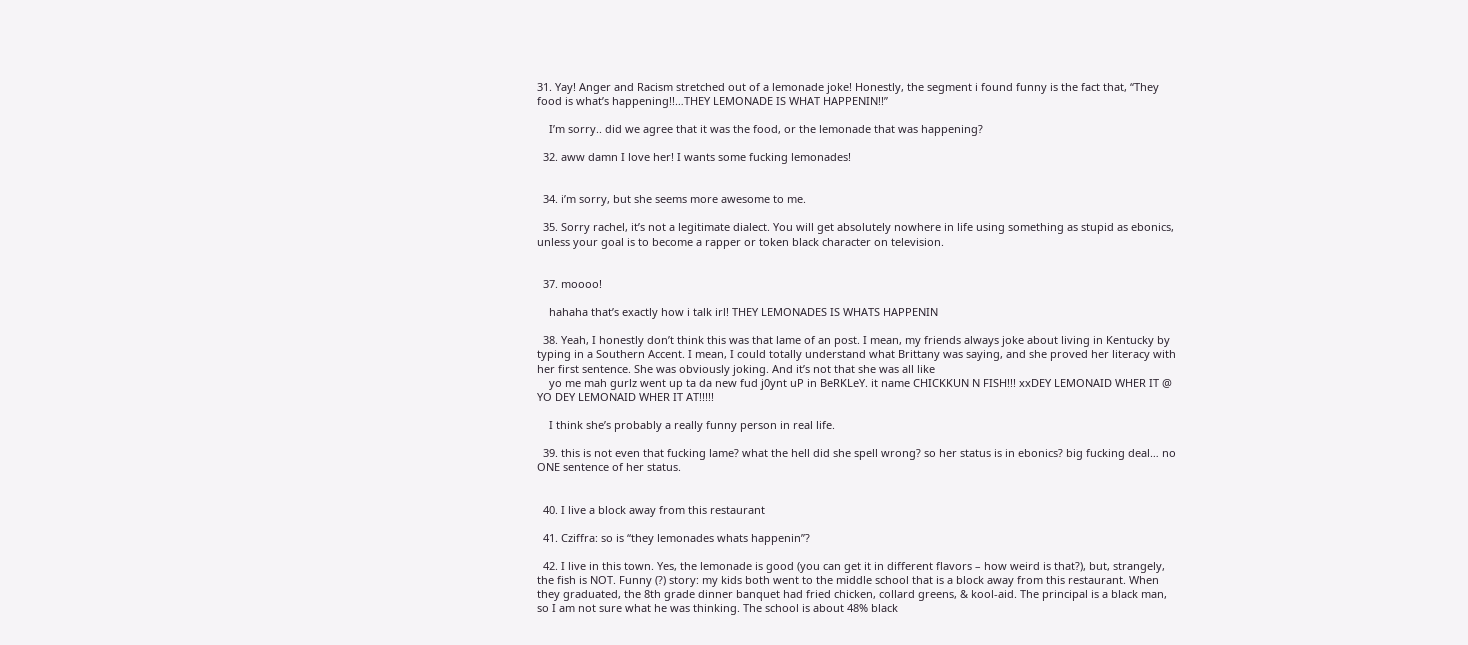31. Yay! Anger and Racism stretched out of a lemonade joke! Honestly, the segment i found funny is the fact that, “They food is what’s happening!!…THEY LEMONADE IS WHAT HAPPENIN!!”

    I’m sorry.. did we agree that it was the food, or the lemonade that was happening?

  32. aww damn I love her! I wants some fucking lemonades!


  34. i’m sorry, but she seems more awesome to me.

  35. Sorry rachel, it’s not a legitimate dialect. You will get absolutely nowhere in life using something as stupid as ebonics, unless your goal is to become a rapper or token black character on television.


  37. moooo!

    hahaha that’s exactly how i talk irl! THEY LEMONADES IS WHATS HAPPENIN

  38. Yeah, I honestly don’t think this was that lame of an post. I mean, my friends always joke about living in Kentucky by typing in a Southern Accent. I mean, I could totally understand what Brittany was saying, and she proved her literacy with her first sentence. She was obviously joking. And it’s not that she was all like
    yo me mah gurlz went up ta da new fud j0ynt uP in BeRKLeY. it name CHICKKUN N FISH!!! xxDEY LEMONAID WHER IT @ YO DEY LEMONAID WHER IT AT!!!!!

    I think she’s probably a really funny person in real life.

  39. this is not even that fucking lame? what the hell did she spell wrong? so her status is in ebonics? big fucking deal… no ONE sentence of her status.


  40. I live a block away from this restaurant

  41. Cziffra: so is “they lemonades whats happenin”?

  42. I live in this town. Yes, the lemonade is good (you can get it in different flavors – how weird is that?), but, strangely, the fish is NOT. Funny (?) story: my kids both went to the middle school that is a block away from this restaurant. When they graduated, the 8th grade dinner banquet had fried chicken, collard greens, & kool-aid. The principal is a black man, so I am not sure what he was thinking. The school is about 48% black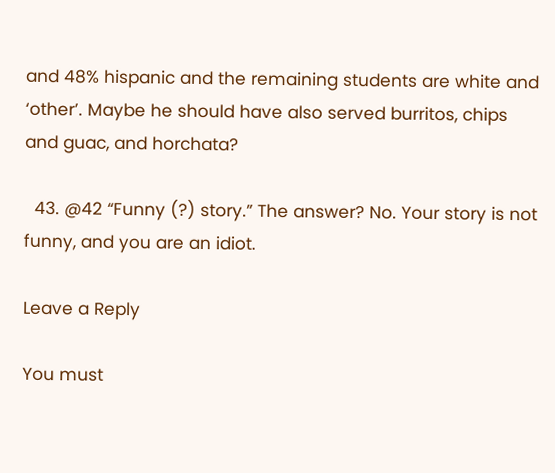and 48% hispanic and the remaining students are white and ‘other’. Maybe he should have also served burritos, chips and guac, and horchata?

  43. @42 “Funny (?) story.” The answer? No. Your story is not funny, and you are an idiot.

Leave a Reply

You must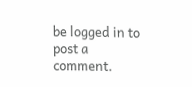be logged in to post a comment.